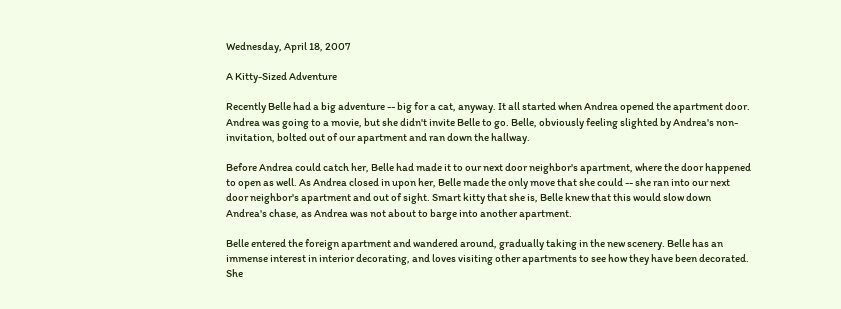Wednesday, April 18, 2007

A Kitty-Sized Adventure

Recently Belle had a big adventure -- big for a cat, anyway. It all started when Andrea opened the apartment door. Andrea was going to a movie, but she didn't invite Belle to go. Belle, obviously feeling slighted by Andrea's non-invitation, bolted out of our apartment and ran down the hallway.

Before Andrea could catch her, Belle had made it to our next door neighbor's apartment, where the door happened to open as well. As Andrea closed in upon her, Belle made the only move that she could -- she ran into our next door neighbor's apartment and out of sight. Smart kitty that she is, Belle knew that this would slow down Andrea's chase, as Andrea was not about to barge into another apartment.

Belle entered the foreign apartment and wandered around, gradually taking in the new scenery. Belle has an immense interest in interior decorating, and loves visiting other apartments to see how they have been decorated. She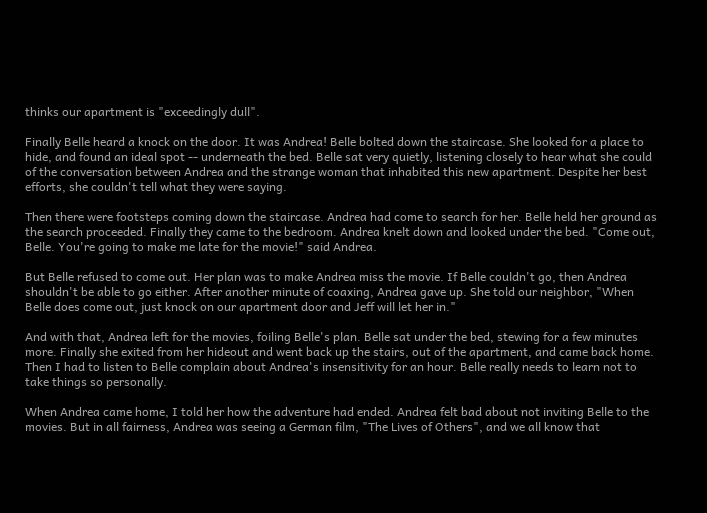thinks our apartment is "exceedingly dull".

Finally Belle heard a knock on the door. It was Andrea! Belle bolted down the staircase. She looked for a place to hide, and found an ideal spot -- underneath the bed. Belle sat very quietly, listening closely to hear what she could of the conversation between Andrea and the strange woman that inhabited this new apartment. Despite her best efforts, she couldn't tell what they were saying.

Then there were footsteps coming down the staircase. Andrea had come to search for her. Belle held her ground as the search proceeded. Finally they came to the bedroom. Andrea knelt down and looked under the bed. "Come out, Belle. You're going to make me late for the movie!" said Andrea.

But Belle refused to come out. Her plan was to make Andrea miss the movie. If Belle couldn't go, then Andrea shouldn't be able to go either. After another minute of coaxing, Andrea gave up. She told our neighbor, "When Belle does come out, just knock on our apartment door and Jeff will let her in."

And with that, Andrea left for the movies, foiling Belle's plan. Belle sat under the bed, stewing for a few minutes more. Finally she exited from her hideout and went back up the stairs, out of the apartment, and came back home. Then I had to listen to Belle complain about Andrea's insensitivity for an hour. Belle really needs to learn not to take things so personally.

When Andrea came home, I told her how the adventure had ended. Andrea felt bad about not inviting Belle to the movies. But in all fairness, Andrea was seeing a German film, "The Lives of Others", and we all know that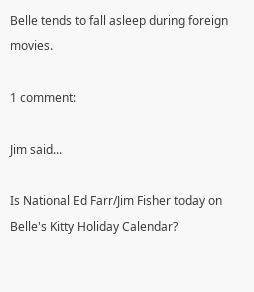Belle tends to fall asleep during foreign movies.

1 comment:

Jim said...

Is National Ed Farr/Jim Fisher today on Belle's Kitty Holiday Calendar?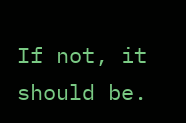If not, it should be.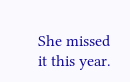She missed it this year.